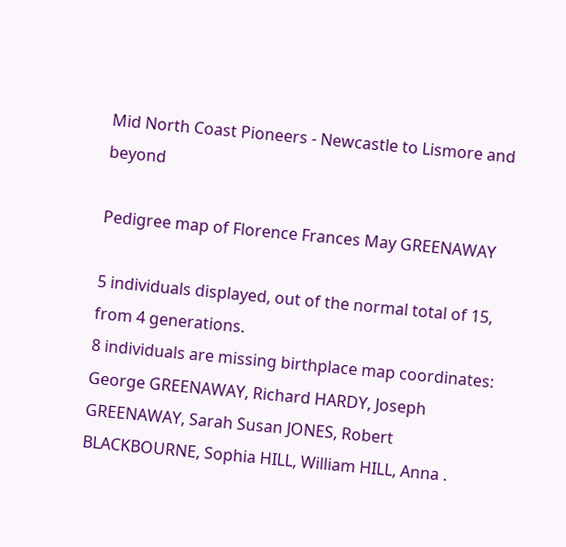Mid North Coast Pioneers - Newcastle to Lismore and beyond

Pedigree map of Florence Frances May GREENAWAY

5 individuals displayed, out of the normal total of 15, from 4 generations.
8 individuals are missing birthplace map coordinates: George GREENAWAY, Richard HARDY, Joseph GREENAWAY, Sarah Susan JONES, Robert BLACKBOURNE, Sophia HILL, William HILL, Anna .